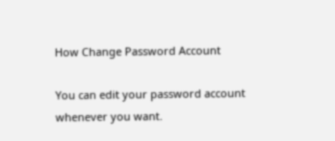How Change Password Account

You can edit your password account whenever you want.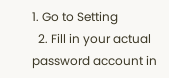1. Go to Setting
  2. Fill in your actual password account in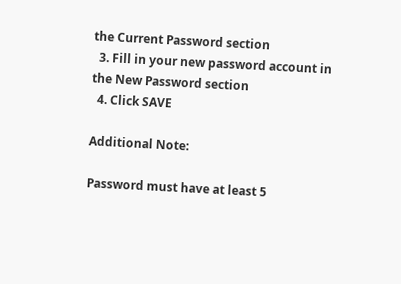the Current Password section
  3. Fill in your new password account in the New Password section
  4. Click SAVE

Additional Note:

Password must have at least 5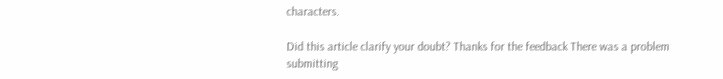characters.

Did this article clarify your doubt? Thanks for the feedback There was a problem submitting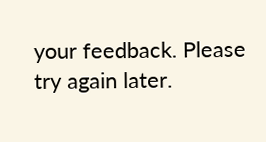your feedback. Please try again later.